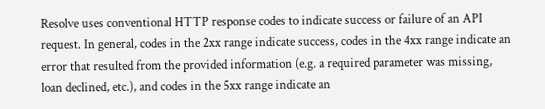Resolve uses conventional HTTP response codes to indicate success or failure of an API request. In general, codes in the 2xx range indicate success, codes in the 4xx range indicate an error that resulted from the provided information (e.g. a required parameter was missing, loan declined, etc.), and codes in the 5xx range indicate an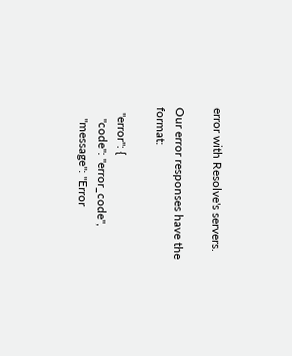error with Resolve's servers.

Our error responses have the format:

  "error": {
    "code": "error_code",
    "message": "Error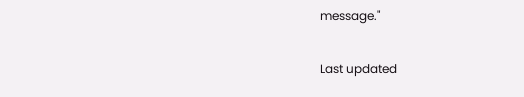message."

Last updated